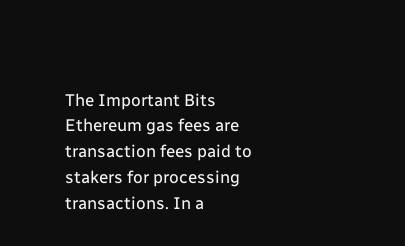The Important Bits
Ethereum gas fees are transaction fees paid to stakers for processing transactions. In a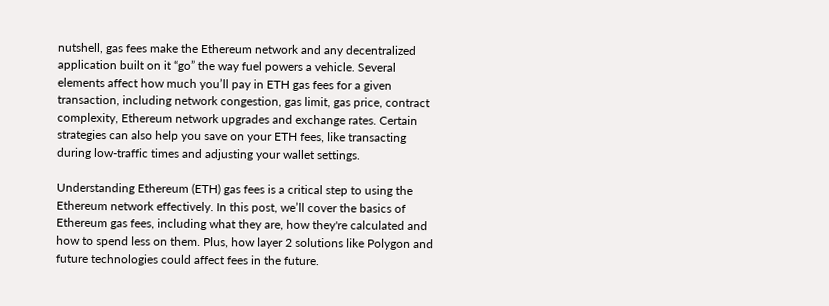nutshell, gas fees make the Ethereum network and any decentralized application built on it “go” the way fuel powers a vehicle. Several elements affect how much you’ll pay in ETH gas fees for a given transaction, including network congestion, gas limit, gas price, contract complexity, Ethereum network upgrades and exchange rates. Certain strategies can also help you save on your ETH fees, like transacting during low-traffic times and adjusting your wallet settings.

Understanding Ethereum (ETH) gas fees is a critical step to using the Ethereum network effectively. In this post, we’ll cover the basics of Ethereum gas fees, including what they are, how they're calculated and how to spend less on them. Plus, how layer 2 solutions like Polygon and future technologies could affect fees in the future.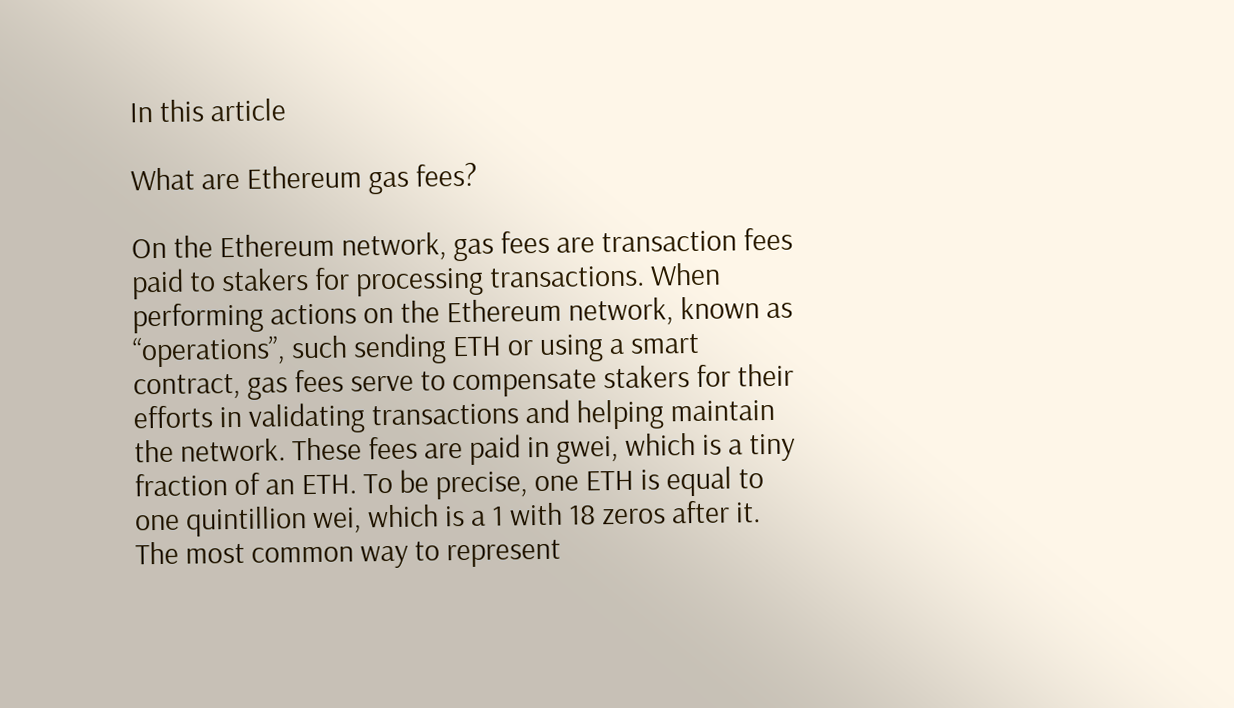In this article

What are Ethereum gas fees?

On the Ethereum network, gas fees are transaction fees paid to stakers for processing transactions. When performing actions on the Ethereum network, known as “operations”, such sending ETH or using a smart contract, gas fees serve to compensate stakers for their efforts in validating transactions and helping maintain the network. These fees are paid in gwei, which is a tiny fraction of an ETH. To be precise, one ETH is equal to one quintillion wei, which is a 1 with 18 zeros after it. The most common way to represent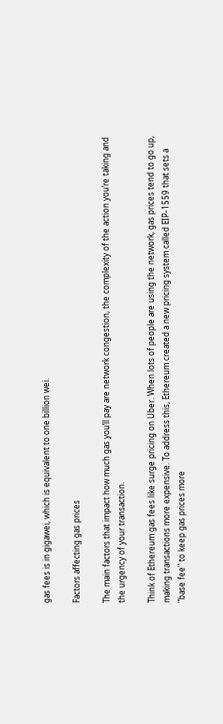gas fees is in gigawei, which is equivalent to one billion wei.

Factors affecting gas prices

The main factors that impact how much gas you’ll pay are network congestion, the complexity of the action you’re taking and the urgency of your transaction.

Think of Ethereum gas fees like surge pricing on Uber. When lots of people are using the network, gas prices tend to go up, making transactions more expensive. To address this, Ethereum created a new pricing system called EIP-1559 that sets a "base fee" to keep gas prices more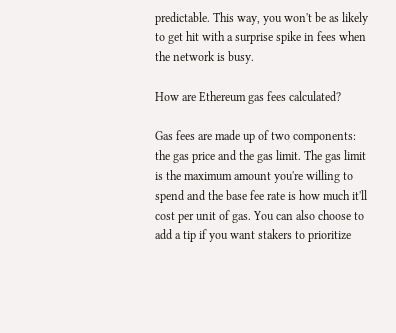predictable. This way, you won't be as likely to get hit with a surprise spike in fees when the network is busy.

How are Ethereum gas fees calculated?

Gas fees are made up of two components: the gas price and the gas limit. The gas limit is the maximum amount you're willing to spend and the base fee rate is how much it'll cost per unit of gas. You can also choose to add a tip if you want stakers to prioritize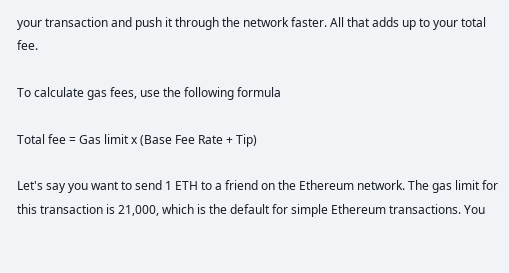your transaction and push it through the network faster. All that adds up to your total fee.

To calculate gas fees, use the following formula

Total fee = Gas limit x (Base Fee Rate + Tip)

Let's say you want to send 1 ETH to a friend on the Ethereum network. The gas limit for this transaction is 21,000, which is the default for simple Ethereum transactions. You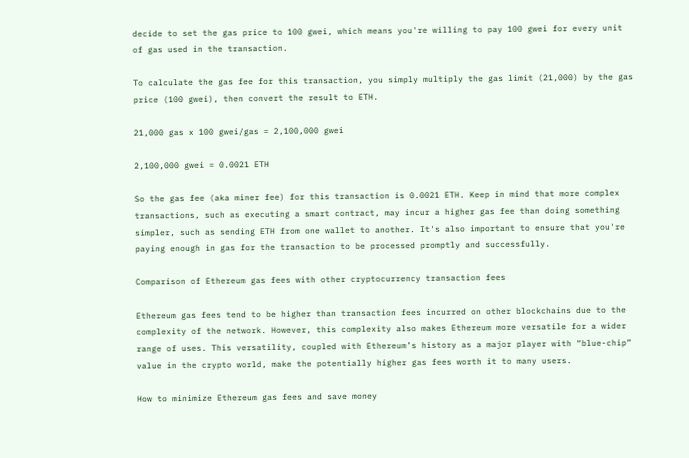decide to set the gas price to 100 gwei, which means you're willing to pay 100 gwei for every unit of gas used in the transaction.

To calculate the gas fee for this transaction, you simply multiply the gas limit (21,000) by the gas price (100 gwei), then convert the result to ETH.

21,000 gas x 100 gwei/gas = 2,100,000 gwei

2,100,000 gwei = 0.0021 ETH

So the gas fee (aka miner fee) for this transaction is 0.0021 ETH. Keep in mind that more complex transactions, such as executing a smart contract, may incur a higher gas fee than doing something simpler, such as sending ETH from one wallet to another. It's also important to ensure that you're paying enough in gas for the transaction to be processed promptly and successfully.

Comparison of Ethereum gas fees with other cryptocurrency transaction fees

Ethereum gas fees tend to be higher than transaction fees incurred on other blockchains due to the complexity of the network. However, this complexity also makes Ethereum more versatile for a wider range of uses. This versatility, coupled with Ethereum’s history as a major player with “blue-chip” value in the crypto world, make the potentially higher gas fees worth it to many users.

How to minimize Ethereum gas fees and save money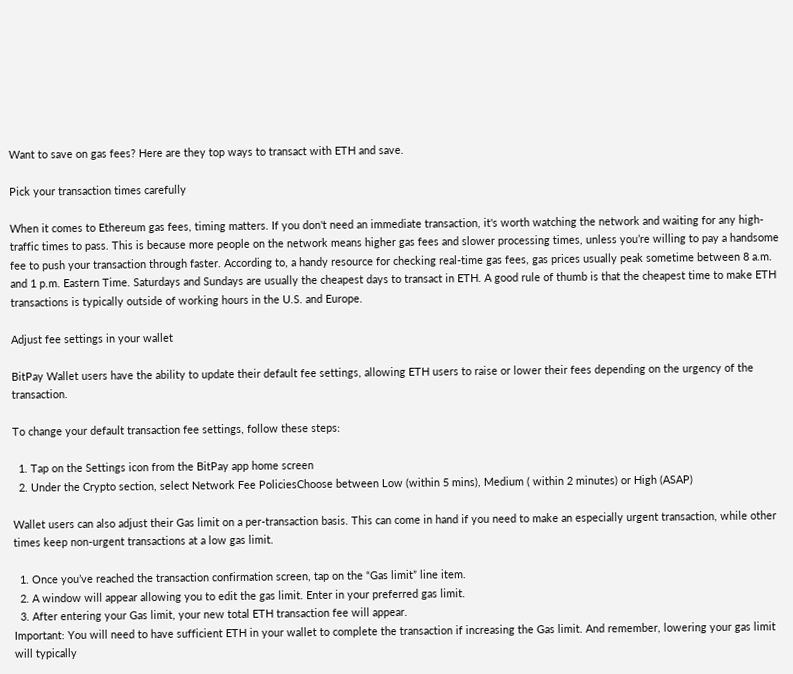Want to save on gas fees? Here are they top ways to transact with ETH and save.

Pick your transaction times carefully

When it comes to Ethereum gas fees, timing matters. If you don't need an immediate transaction, it's worth watching the network and waiting for any high-traffic times to pass. This is because more people on the network means higher gas fees and slower processing times, unless you’re willing to pay a handsome fee to push your transaction through faster. According to, a handy resource for checking real-time gas fees, gas prices usually peak sometime between 8 a.m. and 1 p.m. Eastern Time. Saturdays and Sundays are usually the cheapest days to transact in ETH. A good rule of thumb is that the cheapest time to make ETH transactions is typically outside of working hours in the U.S. and Europe.

Adjust fee settings in your wallet

BitPay Wallet users have the ability to update their default fee settings, allowing ETH users to raise or lower their fees depending on the urgency of the transaction.

To change your default transaction fee settings, follow these steps:

  1. Tap on the Settings icon from the BitPay app home screen
  2. Under the Crypto section, select Network Fee PoliciesChoose between Low (within 5 mins), Medium ( within 2 minutes) or High (ASAP)

Wallet users can also adjust their Gas limit on a per-transaction basis. This can come in hand if you need to make an especially urgent transaction, while other times keep non-urgent transactions at a low gas limit.

  1. Once you’ve reached the transaction confirmation screen, tap on the “Gas limit” line item.
  2. A window will appear allowing you to edit the gas limit. Enter in your preferred gas limit.
  3. After entering your Gas limit, your new total ETH transaction fee will appear.
Important: You will need to have sufficient ETH in your wallet to complete the transaction if increasing the Gas limit. And remember, lowering your gas limit will typically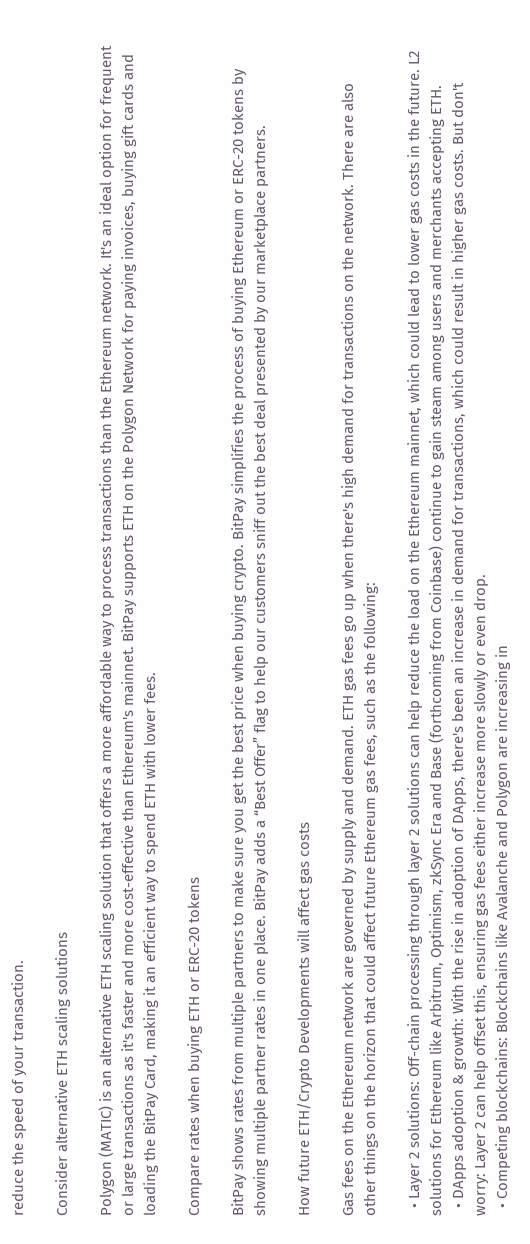reduce the speed of your transaction.

Consider alternative ETH scaling solutions

Polygon (MATIC) is an alternative ETH scaling solution that offers a more affordable way to process transactions than the Ethereum network. It's an ideal option for frequent or large transactions as it's faster and more cost-effective than Ethereum's mainnet. BitPay supports ETH on the Polygon Network for paying invoices, buying gift cards and loading the BitPay Card, making it an efficient way to spend ETH with lower fees.

Compare rates when buying ETH or ERC-20 tokens

BitPay shows rates from multiple partners to make sure you get the best price when buying crypto. BitPay simplifies the process of buying Ethereum or ERC-20 tokens by showing multiple partner rates in one place. BitPay adds a “Best Offer” flag to help our customers sniff out the best deal presented by our marketplace partners.

How future ETH/Crypto Developments will affect gas costs

Gas fees on the Ethereum network are governed by supply and demand. ETH gas fees go up when there's high demand for transactions on the network. There are also other things on the horizon that could affect future Ethereum gas fees, such as the following:

  • Layer 2 solutions: Off-chain processing through layer 2 solutions can help reduce the load on the Ethereum mainnet, which could lead to lower gas costs in the future. L2 solutions for Ethereum like Arbitrum, Optimism, zkSync Era and Base (forthcoming from Coinbase) continue to gain steam among users and merchants accepting ETH.
  • DApps adoption & growth: With the rise in adoption of DApps, there's been an increase in demand for transactions, which could result in higher gas costs. But don't worry: Layer 2 can help offset this, ensuring gas fees either increase more slowly or even drop.
  • Competing blockchains: Blockchains like Avalanche and Polygon are increasing in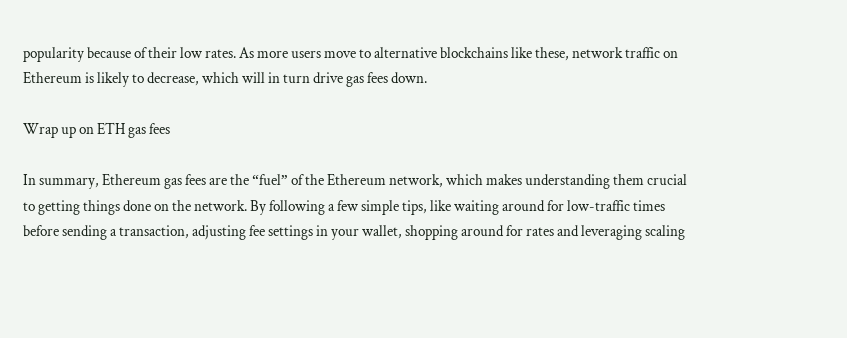popularity because of their low rates. As more users move to alternative blockchains like these, network traffic on Ethereum is likely to decrease, which will in turn drive gas fees down.

Wrap up on ETH gas fees

In summary, Ethereum gas fees are the “fuel” of the Ethereum network, which makes understanding them crucial to getting things done on the network. By following a few simple tips, like waiting around for low-traffic times before sending a transaction, adjusting fee settings in your wallet, shopping around for rates and leveraging scaling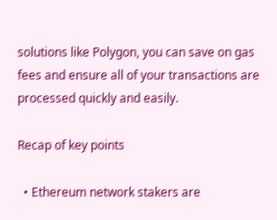solutions like Polygon, you can save on gas fees and ensure all of your transactions are processed quickly and easily.

Recap of key points

  • Ethereum network stakers are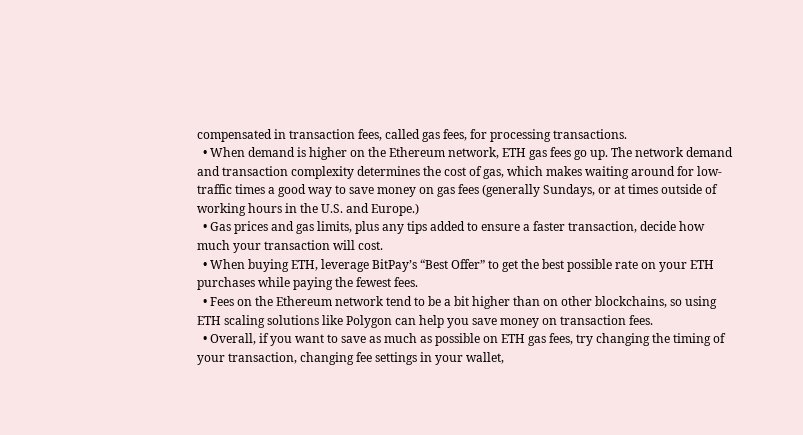compensated in transaction fees, called gas fees, for processing transactions.
  • When demand is higher on the Ethereum network, ETH gas fees go up. The network demand and transaction complexity determines the cost of gas, which makes waiting around for low-traffic times a good way to save money on gas fees (generally Sundays, or at times outside of working hours in the U.S. and Europe.)
  • Gas prices and gas limits, plus any tips added to ensure a faster transaction, decide how much your transaction will cost.
  • When buying ETH, leverage BitPay’s “Best Offer” to get the best possible rate on your ETH purchases while paying the fewest fees.
  • Fees on the Ethereum network tend to be a bit higher than on other blockchains, so using ETH scaling solutions like Polygon can help you save money on transaction fees.
  • Overall, if you want to save as much as possible on ETH gas fees, try changing the timing of your transaction, changing fee settings in your wallet,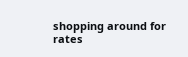shopping around for rates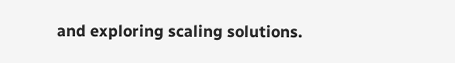and exploring scaling solutions.